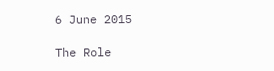6 June 2015

The Role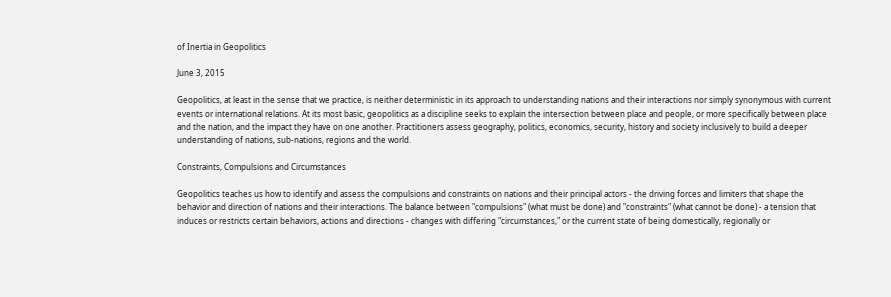of Inertia in Geopolitics

June 3, 2015

Geopolitics, at least in the sense that we practice, is neither deterministic in its approach to understanding nations and their interactions nor simply synonymous with current events or international relations. At its most basic, geopolitics as a discipline seeks to explain the intersection between place and people, or more specifically between place and the nation, and the impact they have on one another. Practitioners assess geography, politics, economics, security, history and society inclusively to build a deeper understanding of nations, sub-nations, regions and the world.

Constraints, Compulsions and Circumstances

Geopolitics teaches us how to identify and assess the compulsions and constraints on nations and their principal actors - the driving forces and limiters that shape the behavior and direction of nations and their interactions. The balance between "compulsions" (what must be done) and "constraints" (what cannot be done) - a tension that induces or restricts certain behaviors, actions and directions - changes with differing "circumstances," or the current state of being domestically, regionally or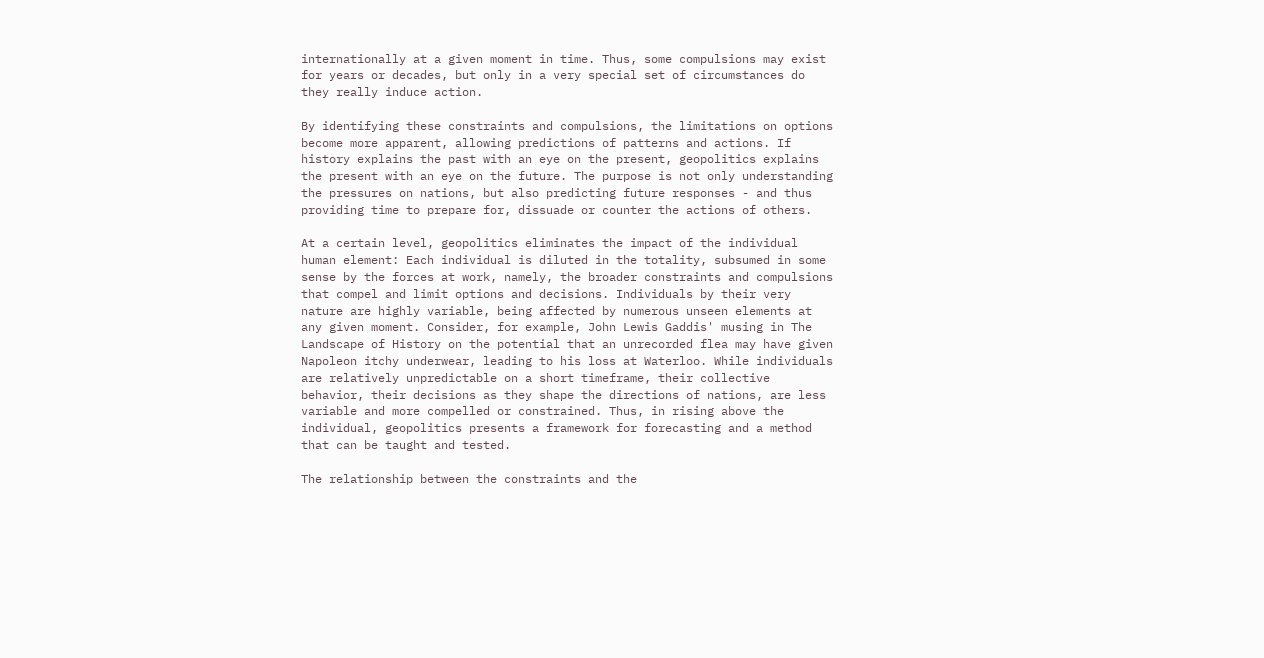internationally at a given moment in time. Thus, some compulsions may exist for years or decades, but only in a very special set of circumstances do they really induce action.

By identifying these constraints and compulsions, the limitations on options become more apparent, allowing predictions of patterns and actions. If history explains the past with an eye on the present, geopolitics explains the present with an eye on the future. The purpose is not only understanding the pressures on nations, but also predicting future responses - and thus providing time to prepare for, dissuade or counter the actions of others.

At a certain level, geopolitics eliminates the impact of the individual human element: Each individual is diluted in the totality, subsumed in some sense by the forces at work, namely, the broader constraints and compulsions that compel and limit options and decisions. Individuals by their very nature are highly variable, being affected by numerous unseen elements at any given moment. Consider, for example, John Lewis Gaddis' musing in The Landscape of History on the potential that an unrecorded flea may have given Napoleon itchy underwear, leading to his loss at Waterloo. While individuals are relatively unpredictable on a short timeframe, their collective behavior, their decisions as they shape the directions of nations, are less variable and more compelled or constrained. Thus, in rising above the individual, geopolitics presents a framework for forecasting and a method that can be taught and tested.

The relationship between the constraints and the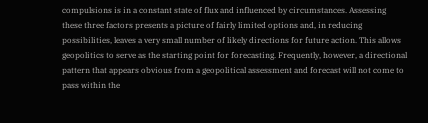compulsions is in a constant state of flux and influenced by circumstances. Assessing these three factors presents a picture of fairly limited options and, in reducing possibilities, leaves a very small number of likely directions for future action. This allows geopolitics to serve as the starting point for forecasting. Frequently, however, a directional pattern that appears obvious from a geopolitical assessment and forecast will not come to pass within the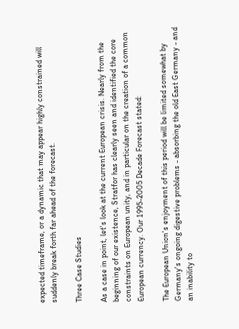expected timeframe, or a dynamic that may appear highly constrained will suddenly break forth far ahead of the forecast.

Three Case Studies

As a case in point, let's look at the current European crisis. Nearly from the beginning of our existence, Stratfor has clearly seen and identified the core constraints on European unity, and in particular on the creation of a common European currency. Our 1995-2005 Decade Forecast stated:

The European Union's enjoyment of this period will be limited somewhat by Germany's ongoing digestive problems - absorbing the old East Germany - and an inability to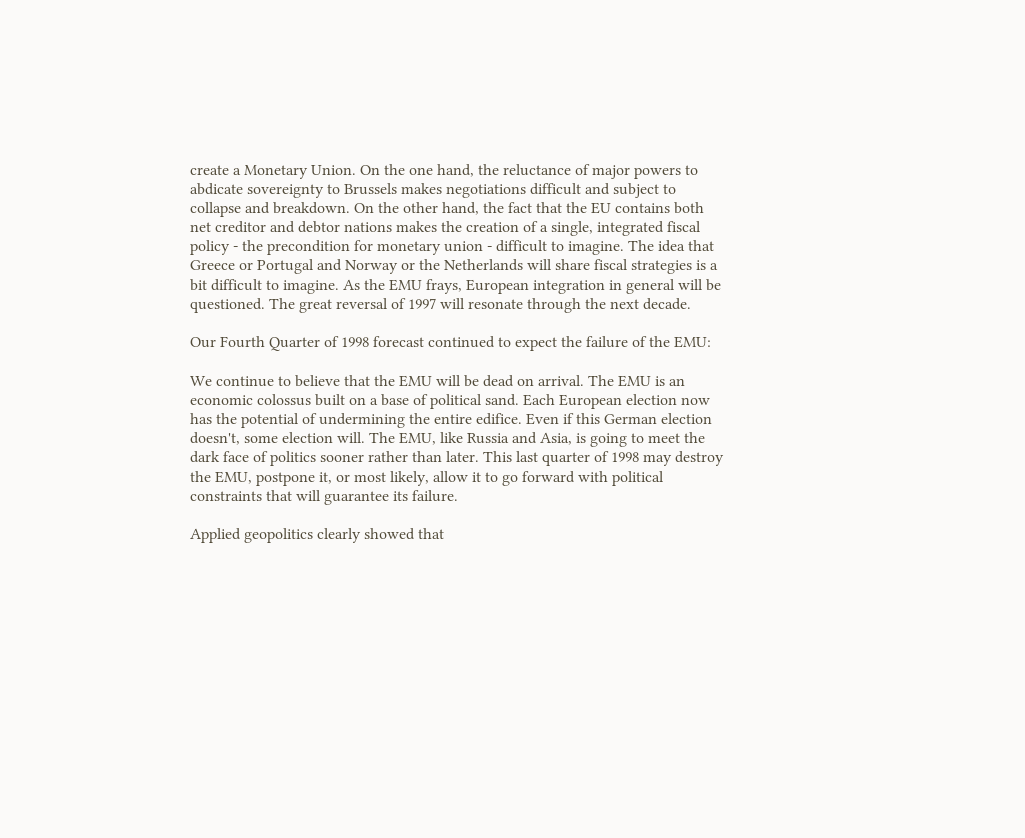create a Monetary Union. On the one hand, the reluctance of major powers to abdicate sovereignty to Brussels makes negotiations difficult and subject to collapse and breakdown. On the other hand, the fact that the EU contains both net creditor and debtor nations makes the creation of a single, integrated fiscal policy - the precondition for monetary union - difficult to imagine. The idea that Greece or Portugal and Norway or the Netherlands will share fiscal strategies is a bit difficult to imagine. As the EMU frays, European integration in general will be questioned. The great reversal of 1997 will resonate through the next decade.

Our Fourth Quarter of 1998 forecast continued to expect the failure of the EMU:

We continue to believe that the EMU will be dead on arrival. The EMU is an economic colossus built on a base of political sand. Each European election now has the potential of undermining the entire edifice. Even if this German election doesn't, some election will. The EMU, like Russia and Asia, is going to meet the dark face of politics sooner rather than later. This last quarter of 1998 may destroy the EMU, postpone it, or most likely, allow it to go forward with political constraints that will guarantee its failure.

Applied geopolitics clearly showed that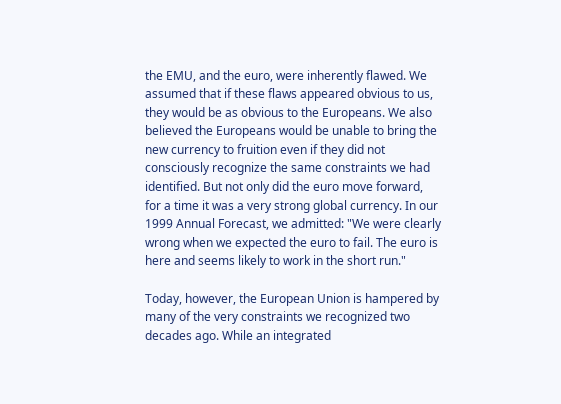the EMU, and the euro, were inherently flawed. We assumed that if these flaws appeared obvious to us, they would be as obvious to the Europeans. We also believed the Europeans would be unable to bring the new currency to fruition even if they did not consciously recognize the same constraints we had identified. But not only did the euro move forward, for a time it was a very strong global currency. In our 1999 Annual Forecast, we admitted: "We were clearly wrong when we expected the euro to fail. The euro is here and seems likely to work in the short run."

Today, however, the European Union is hampered by many of the very constraints we recognized two decades ago. While an integrated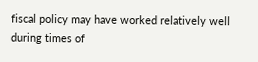fiscal policy may have worked relatively well during times of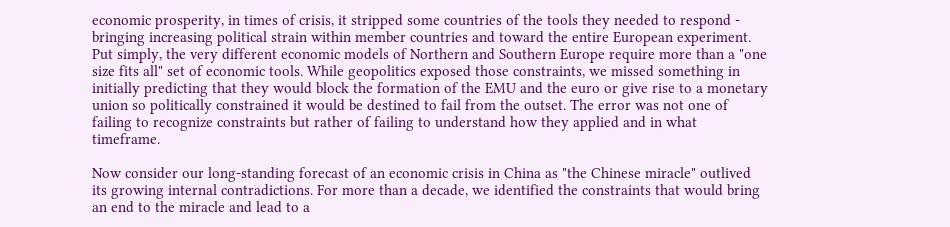economic prosperity, in times of crisis, it stripped some countries of the tools they needed to respond - bringing increasing political strain within member countries and toward the entire European experiment. Put simply, the very different economic models of Northern and Southern Europe require more than a "one size fits all" set of economic tools. While geopolitics exposed those constraints, we missed something in initially predicting that they would block the formation of the EMU and the euro or give rise to a monetary union so politically constrained it would be destined to fail from the outset. The error was not one of failing to recognize constraints but rather of failing to understand how they applied and in what timeframe.

Now consider our long-standing forecast of an economic crisis in China as "the Chinese miracle" outlived its growing internal contradictions. For more than a decade, we identified the constraints that would bring an end to the miracle and lead to a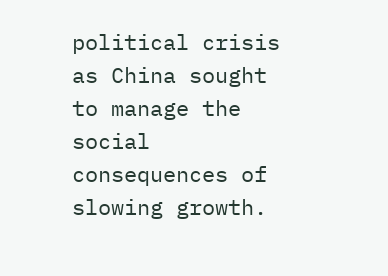political crisis as China sought to manage the social consequences of slowing growth.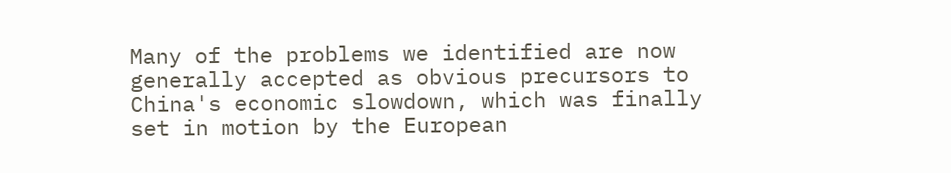Many of the problems we identified are now generally accepted as obvious precursors to China's economic slowdown, which was finally set in motion by the European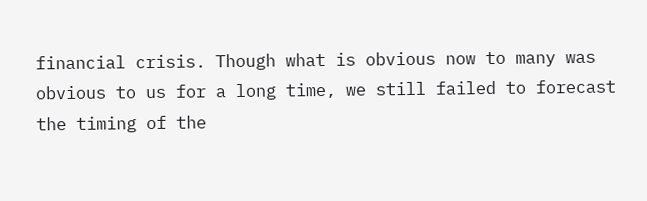financial crisis. Though what is obvious now to many was obvious to us for a long time, we still failed to forecast the timing of the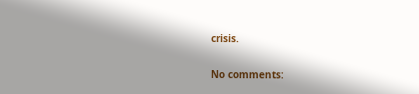crisis.

No comments: